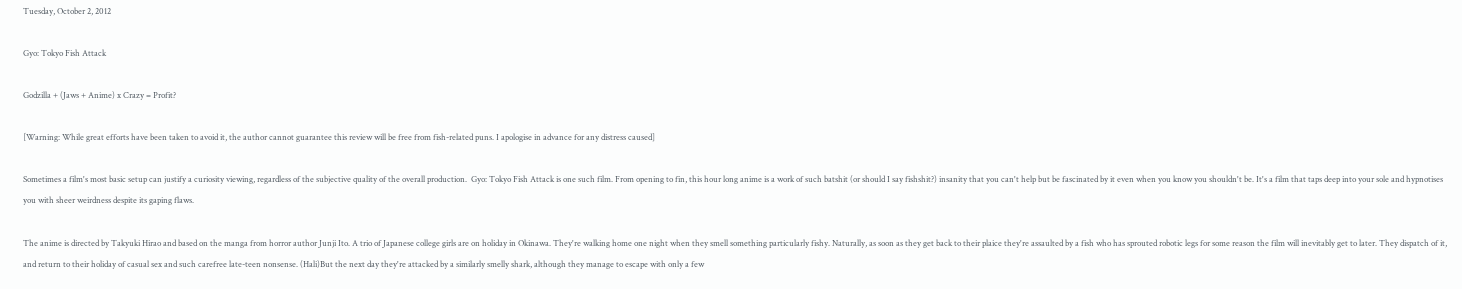Tuesday, October 2, 2012

Gyo: Tokyo Fish Attack

Godzilla + (Jaws + Anime) x Crazy = Profit?

[Warning: While great efforts have been taken to avoid it, the author cannot guarantee this review will be free from fish-related puns. I apologise in advance for any distress caused]

Sometimes a film's most basic setup can justify a curiosity viewing, regardless of the subjective quality of the overall production.  Gyo: Tokyo Fish Attack is one such film. From opening to fin, this hour long anime is a work of such batshit (or should I say fishshit?) insanity that you can't help but be fascinated by it even when you know you shouldn't be. It's a film that taps deep into your sole and hypnotises you with sheer weirdness despite its gaping flaws.

The anime is directed by Takyuki Hirao and based on the manga from horror author Junji Ito. A trio of Japanese college girls are on holiday in Okinawa. They're walking home one night when they smell something particularly fishy. Naturally, as soon as they get back to their plaice they're assaulted by a fish who has sprouted robotic legs for some reason the film will inevitably get to later. They dispatch of it, and return to their holiday of casual sex and such carefree late-teen nonsense. (Hali)But the next day they're attacked by a similarly smelly shark, although they manage to escape with only a few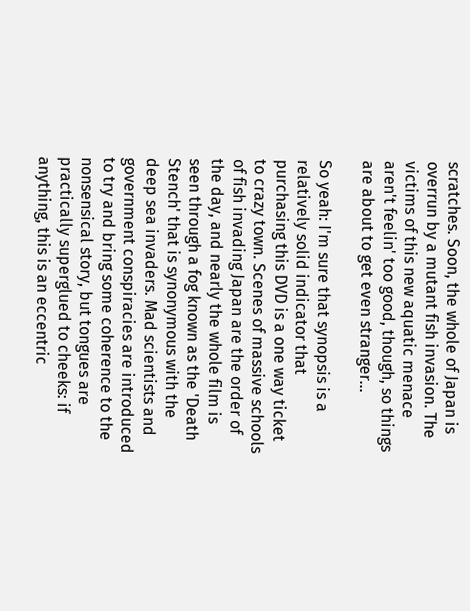scratches. Soon, the whole of Japan is overrun by a mutant fish invasion. The victims of this new aquatic menace aren't feelin' too good, though, so things are about to get even stranger...

So yeah: I'm sure that synopsis is a relatively solid indicator that purchasing this DVD is a one way ticket to crazy town. Scenes of massive schools of fish invading Japan are the order of the day, and nearly the whole film is seen through a fog known as the 'Death Stench' that is synonymous with the deep sea invaders. Mad scientists and government conspiracies are introduced to try and bring some coherence to the nonsensical story, but tongues are practically superglued to cheeks: if anything, this is an eccentric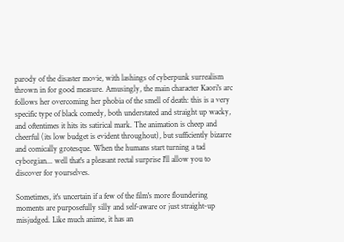parody of the disaster movie, with lashings of cyberpunk surrealism thrown in for good measure. Amusingly, the main character Kaori's arc follows her overcoming her phobia of the smell of death: this is a very specific type of black comedy, both understated and straight up wacky, and oftentimes it hits its satirical mark. The animation is cheep and cheerful (its low budget is evident throughout), but sufficiently bizarre and comically grotesque. When the humans start turning a tad cyborgian... well that's a pleasant rectal surprise I'll allow you to discover for yourselves.

Sometimes, it's uncertain if a few of the film's more floundering moments are purposefully silly and self-aware or just straight-up misjudged. Like much anime, it has an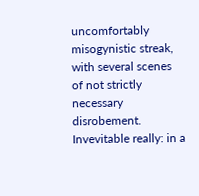uncomfortably misogynistic streak, with several scenes of not strictly necessary disrobement. Invevitable really: in a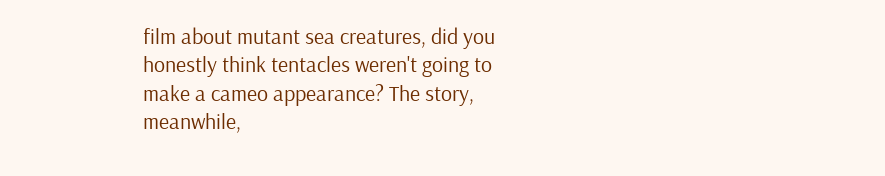film about mutant sea creatures, did you honestly think tentacles weren't going to make a cameo appearance? The story, meanwhile,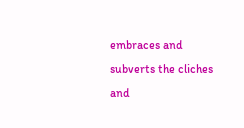embraces and subverts the cliches and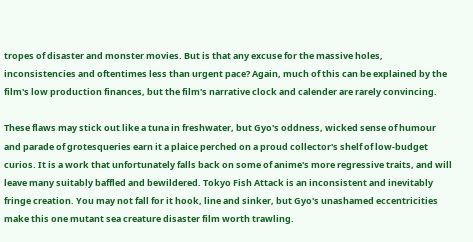tropes of disaster and monster movies. But is that any excuse for the massive holes, inconsistencies and oftentimes less than urgent pace? Again, much of this can be explained by the film's low production finances, but the film's narrative clock and calender are rarely convincing.

These flaws may stick out like a tuna in freshwater, but Gyo's oddness, wicked sense of humour and parade of grotesqueries earn it a plaice perched on a proud collector's shelf of low-budget curios. It is a work that unfortunately falls back on some of anime's more regressive traits, and will leave many suitably baffled and bewildered. Tokyo Fish Attack is an inconsistent and inevitably fringe creation. You may not fall for it hook, line and sinker, but Gyo's unashamed eccentricities make this one mutant sea creature disaster film worth trawling.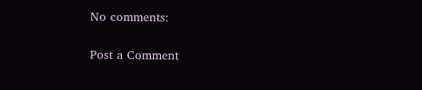No comments:

Post a Comment